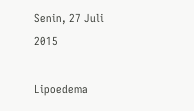Senin, 27 Juli 2015

Lipoedema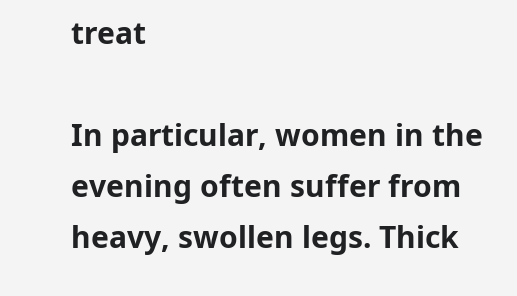treat

In particular, women in the evening often suffer from heavy, swollen legs. Thick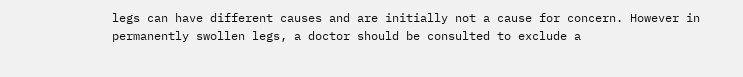legs can have different causes and are initially not a cause for concern. However in permanently swollen legs, a doctor should be consulted to exclude a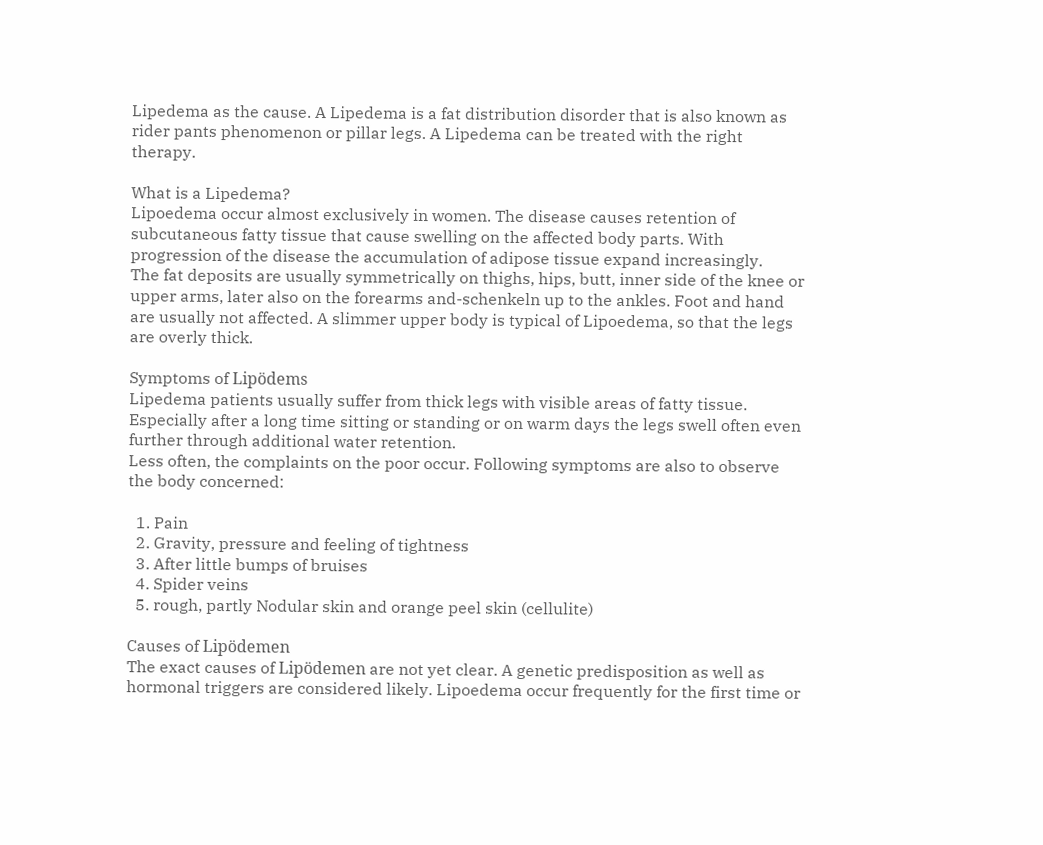Lipedema as the cause. A Lipedema is a fat distribution disorder that is also known as rider pants phenomenon or pillar legs. A Lipedema can be treated with the right therapy.

What is a Lipedema?
Lipoedema occur almost exclusively in women. The disease causes retention of subcutaneous fatty tissue that cause swelling on the affected body parts. With progression of the disease the accumulation of adipose tissue expand increasingly.
The fat deposits are usually symmetrically on thighs, hips, butt, inner side of the knee or upper arms, later also on the forearms and-schenkeln up to the ankles. Foot and hand are usually not affected. A slimmer upper body is typical of Lipoedema, so that the legs are overly thick.

Symptoms of Lipödems
Lipedema patients usually suffer from thick legs with visible areas of fatty tissue. Especially after a long time sitting or standing or on warm days the legs swell often even further through additional water retention.
Less often, the complaints on the poor occur. Following symptoms are also to observe the body concerned:

  1. Pain
  2. Gravity, pressure and feeling of tightness
  3. After little bumps of bruises
  4. Spider veins
  5. rough, partly Nodular skin and orange peel skin (cellulite)

Causes of Lipödemen
The exact causes of Lipödemen are not yet clear. A genetic predisposition as well as hormonal triggers are considered likely. Lipoedema occur frequently for the first time or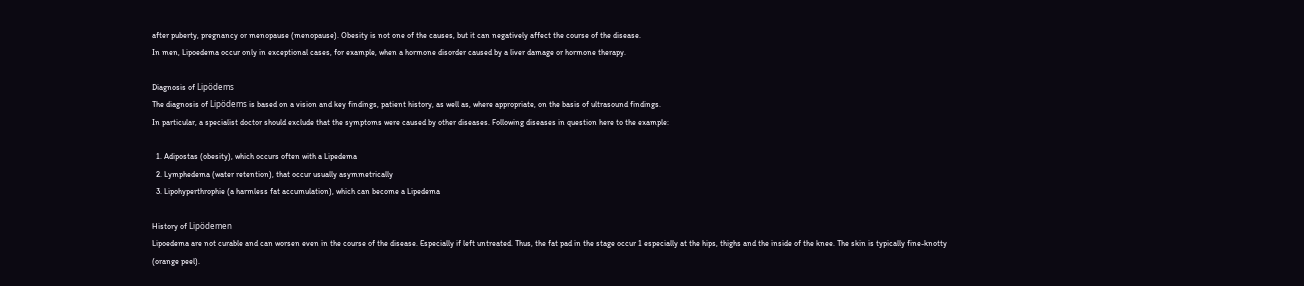after puberty, pregnancy or menopause (menopause). Obesity is not one of the causes, but it can negatively affect the course of the disease.
In men, Lipoedema occur only in exceptional cases, for example, when a hormone disorder caused by a liver damage or hormone therapy.

Diagnosis of Lipödems
The diagnosis of Lipödems is based on a vision and key findings, patient history, as well as, where appropriate, on the basis of ultrasound findings.
In particular, a specialist doctor should exclude that the symptoms were caused by other diseases. Following diseases in question here to the example:

  1. Adipostas (obesity), which occurs often with a Lipedema
  2. Lymphedema (water retention), that occur usually asymmetrically
  3. Lipohyperthrophie (a harmless fat accumulation), which can become a Lipedema

History of Lipödemen
Lipoedema are not curable and can worsen even in the course of the disease. Especially if left untreated. Thus, the fat pad in the stage occur 1 especially at the hips, thighs and the inside of the knee. The skin is typically fine-knotty (orange peel).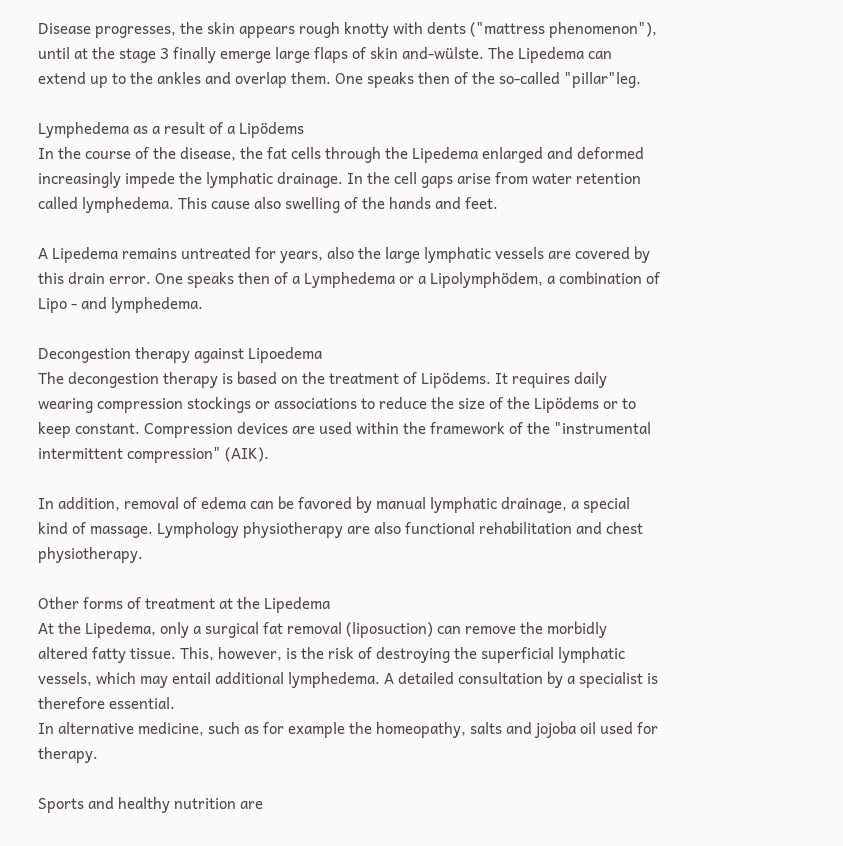Disease progresses, the skin appears rough knotty with dents ("mattress phenomenon"), until at the stage 3 finally emerge large flaps of skin and-wülste. The Lipedema can extend up to the ankles and overlap them. One speaks then of the so-called "pillar"leg.

Lymphedema as a result of a Lipödems
In the course of the disease, the fat cells through the Lipedema enlarged and deformed increasingly impede the lymphatic drainage. In the cell gaps arise from water retention called lymphedema. This cause also swelling of the hands and feet.

A Lipedema remains untreated for years, also the large lymphatic vessels are covered by this drain error. One speaks then of a Lymphedema or a Lipolymphödem, a combination of Lipo - and lymphedema.

Decongestion therapy against Lipoedema
The decongestion therapy is based on the treatment of Lipödems. It requires daily wearing compression stockings or associations to reduce the size of the Lipödems or to keep constant. Compression devices are used within the framework of the "instrumental intermittent compression" (AIK).

In addition, removal of edema can be favored by manual lymphatic drainage, a special kind of massage. Lymphology physiotherapy are also functional rehabilitation and chest physiotherapy.

Other forms of treatment at the Lipedema
At the Lipedema, only a surgical fat removal (liposuction) can remove the morbidly altered fatty tissue. This, however, is the risk of destroying the superficial lymphatic vessels, which may entail additional lymphedema. A detailed consultation by a specialist is therefore essential.
In alternative medicine, such as for example the homeopathy, salts and jojoba oil used for therapy.

Sports and healthy nutrition are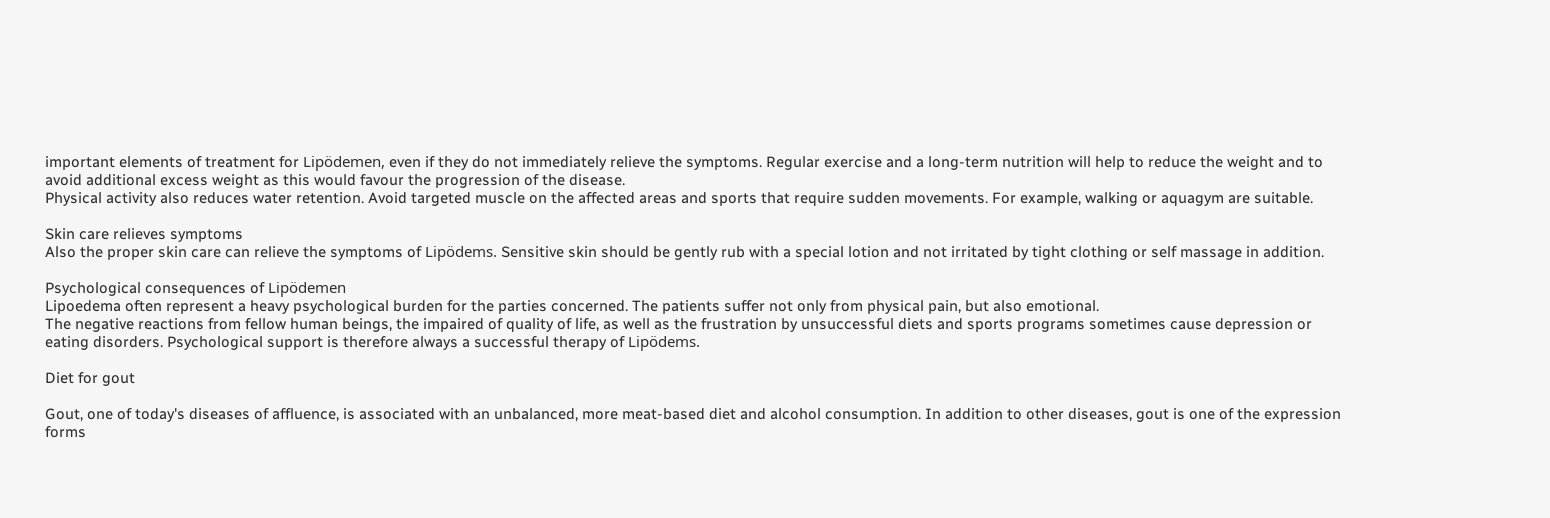important elements of treatment for Lipödemen, even if they do not immediately relieve the symptoms. Regular exercise and a long-term nutrition will help to reduce the weight and to avoid additional excess weight as this would favour the progression of the disease.
Physical activity also reduces water retention. Avoid targeted muscle on the affected areas and sports that require sudden movements. For example, walking or aquagym are suitable.

Skin care relieves symptoms
Also the proper skin care can relieve the symptoms of Lipödems. Sensitive skin should be gently rub with a special lotion and not irritated by tight clothing or self massage in addition.

Psychological consequences of Lipödemen
Lipoedema often represent a heavy psychological burden for the parties concerned. The patients suffer not only from physical pain, but also emotional.
The negative reactions from fellow human beings, the impaired of quality of life, as well as the frustration by unsuccessful diets and sports programs sometimes cause depression or eating disorders. Psychological support is therefore always a successful therapy of Lipödems.

Diet for gout

Gout, one of today's diseases of affluence, is associated with an unbalanced, more meat-based diet and alcohol consumption. In addition to other diseases, gout is one of the expression forms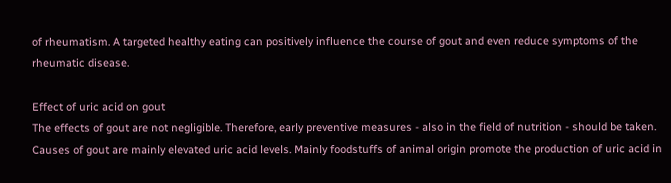of rheumatism. A targeted healthy eating can positively influence the course of gout and even reduce symptoms of the rheumatic disease.

Effect of uric acid on gout
The effects of gout are not negligible. Therefore, early preventive measures - also in the field of nutrition - should be taken. Causes of gout are mainly elevated uric acid levels. Mainly foodstuffs of animal origin promote the production of uric acid in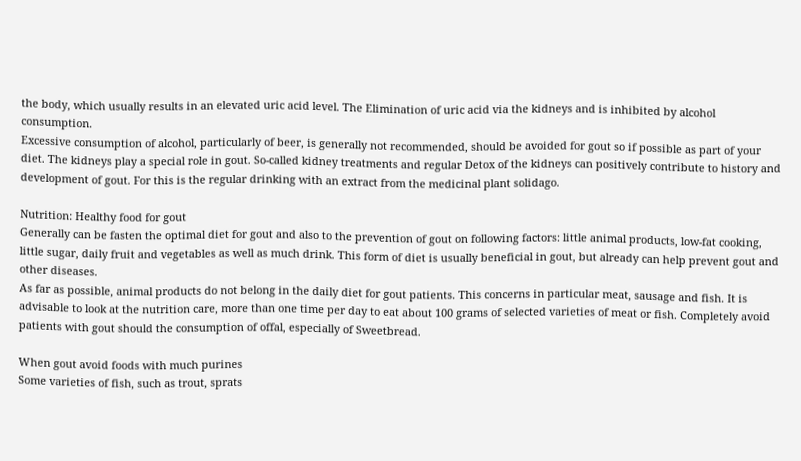the body, which usually results in an elevated uric acid level. The Elimination of uric acid via the kidneys and is inhibited by alcohol consumption.
Excessive consumption of alcohol, particularly of beer, is generally not recommended, should be avoided for gout so if possible as part of your diet. The kidneys play a special role in gout. So-called kidney treatments and regular Detox of the kidneys can positively contribute to history and development of gout. For this is the regular drinking with an extract from the medicinal plant solidago.

Nutrition: Healthy food for gout
Generally can be fasten the optimal diet for gout and also to the prevention of gout on following factors: little animal products, low-fat cooking, little sugar, daily fruit and vegetables as well as much drink. This form of diet is usually beneficial in gout, but already can help prevent gout and other diseases.
As far as possible, animal products do not belong in the daily diet for gout patients. This concerns in particular meat, sausage and fish. It is advisable to look at the nutrition care, more than one time per day to eat about 100 grams of selected varieties of meat or fish. Completely avoid patients with gout should the consumption of offal, especially of Sweetbread.

When gout avoid foods with much purines
Some varieties of fish, such as trout, sprats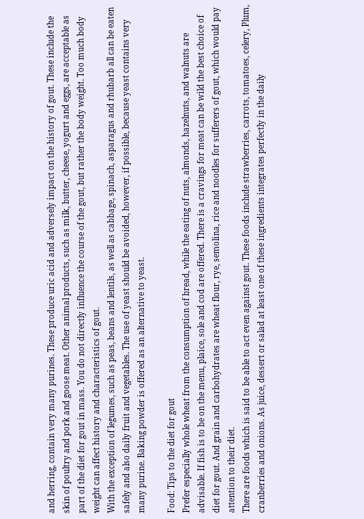and herring, contain very many purines. These produce uric acid and adversely impact on the history of gout. These include the skin of poultry and pork and goose meat. Other animal products, such as milk, butter, cheese, yogurt and eggs, are acceptable as part of the diet for gout in mass. You do not directly influence the course of the gout, but rather the body weight. Too much body weight can affect history and characteristics of gout.
With the exception of legumes, such as peas, beans and lentils, as well as cabbage, spinach, asparagus and rhubarb all can be eaten safely and also daily fruit and vegetables. The use of yeast should be avoided, however, if possible, because yeast contains very many purine. Baking powder is offered as an alternative to yeast.

Food: Tips to the diet for gout
Prefer especially whole wheat from the consumption of bread, while the eating of nuts, almonds, hazelnuts, and walnuts are advisable. If fish is to be on the menu, plaice, sole and cod are offered. There is a cravings for meat can be wild the best choice of diet for gout. And grain and carbohydrates are wheat flour, rye, semolina, rice and noodles for sufferers of gout, which would pay attention to their diet.
There are foods which is said to be able to act even against gout. These foods include strawberries, carrots, tomatoes, celery, Plum, cranberries and onions. As juice, dessert or salad at least one of these ingredients integrates perfectly in the daily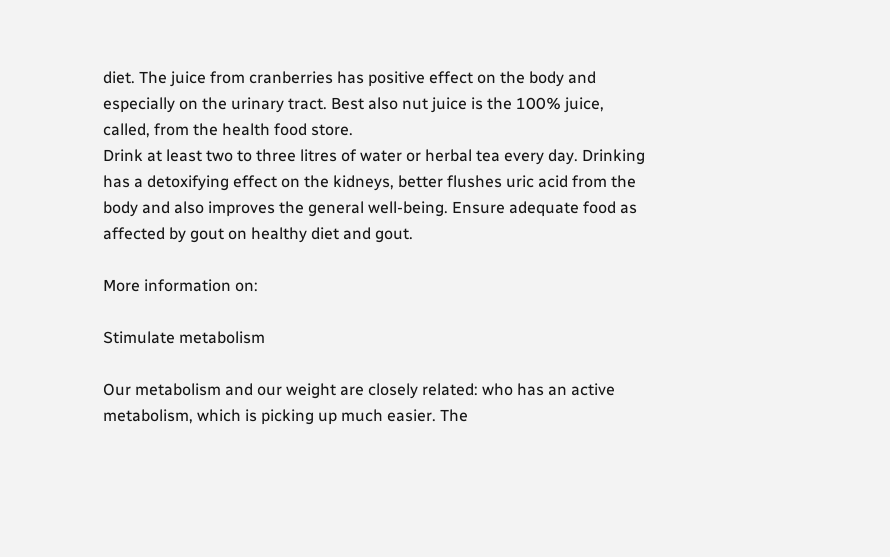diet. The juice from cranberries has positive effect on the body and especially on the urinary tract. Best also nut juice is the 100% juice, called, from the health food store.
Drink at least two to three litres of water or herbal tea every day. Drinking has a detoxifying effect on the kidneys, better flushes uric acid from the body and also improves the general well-being. Ensure adequate food as affected by gout on healthy diet and gout.

More information on:

Stimulate metabolism

Our metabolism and our weight are closely related: who has an active metabolism, which is picking up much easier. The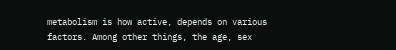metabolism is how active, depends on various factors. Among other things, the age, sex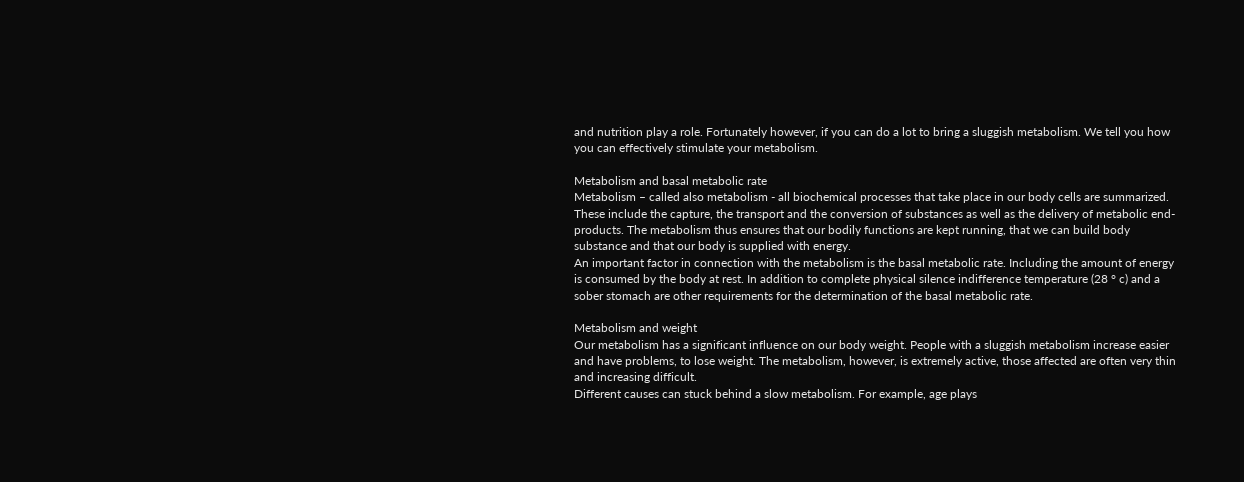and nutrition play a role. Fortunately however, if you can do a lot to bring a sluggish metabolism. We tell you how you can effectively stimulate your metabolism.

Metabolism and basal metabolic rate
Metabolism – called also metabolism - all biochemical processes that take place in our body cells are summarized. These include the capture, the transport and the conversion of substances as well as the delivery of metabolic end-products. The metabolism thus ensures that our bodily functions are kept running, that we can build body substance and that our body is supplied with energy.
An important factor in connection with the metabolism is the basal metabolic rate. Including the amount of energy is consumed by the body at rest. In addition to complete physical silence indifference temperature (28 ° c) and a sober stomach are other requirements for the determination of the basal metabolic rate.

Metabolism and weight
Our metabolism has a significant influence on our body weight. People with a sluggish metabolism increase easier and have problems, to lose weight. The metabolism, however, is extremely active, those affected are often very thin and increasing difficult.
Different causes can stuck behind a slow metabolism. For example, age plays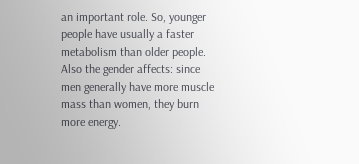an important role. So, younger people have usually a faster metabolism than older people. Also the gender affects: since men generally have more muscle mass than women, they burn more energy.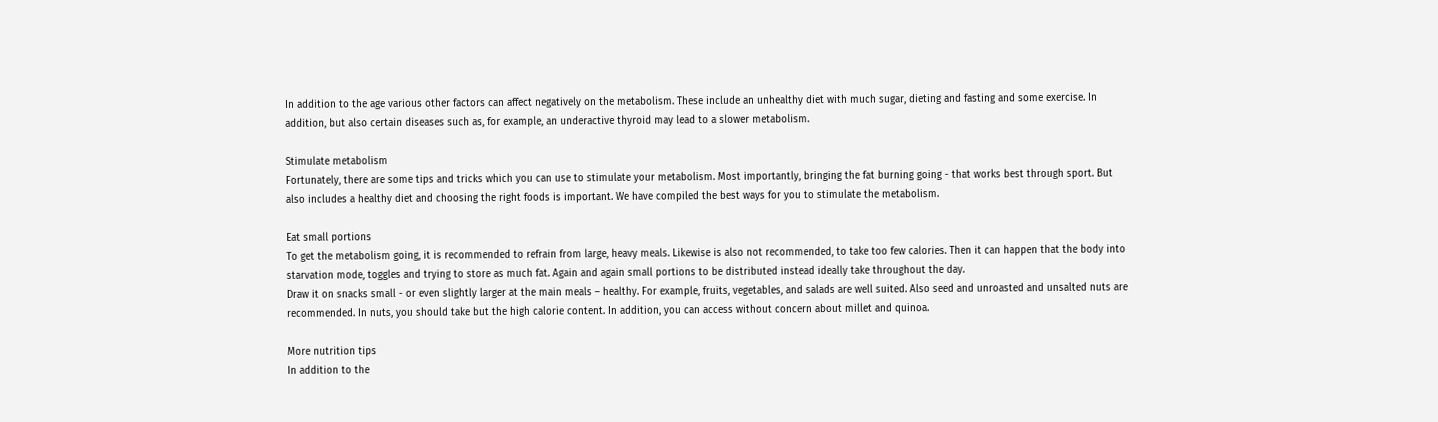In addition to the age various other factors can affect negatively on the metabolism. These include an unhealthy diet with much sugar, dieting and fasting and some exercise. In addition, but also certain diseases such as, for example, an underactive thyroid may lead to a slower metabolism.

Stimulate metabolism
Fortunately, there are some tips and tricks which you can use to stimulate your metabolism. Most importantly, bringing the fat burning going - that works best through sport. But also includes a healthy diet and choosing the right foods is important. We have compiled the best ways for you to stimulate the metabolism.

Eat small portions
To get the metabolism going, it is recommended to refrain from large, heavy meals. Likewise is also not recommended, to take too few calories. Then it can happen that the body into starvation mode, toggles and trying to store as much fat. Again and again small portions to be distributed instead ideally take throughout the day.
Draw it on snacks small - or even slightly larger at the main meals – healthy. For example, fruits, vegetables, and salads are well suited. Also seed and unroasted and unsalted nuts are recommended. In nuts, you should take but the high calorie content. In addition, you can access without concern about millet and quinoa.

More nutrition tips
In addition to the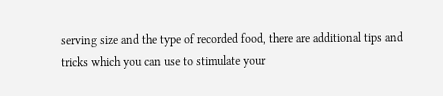serving size and the type of recorded food, there are additional tips and tricks which you can use to stimulate your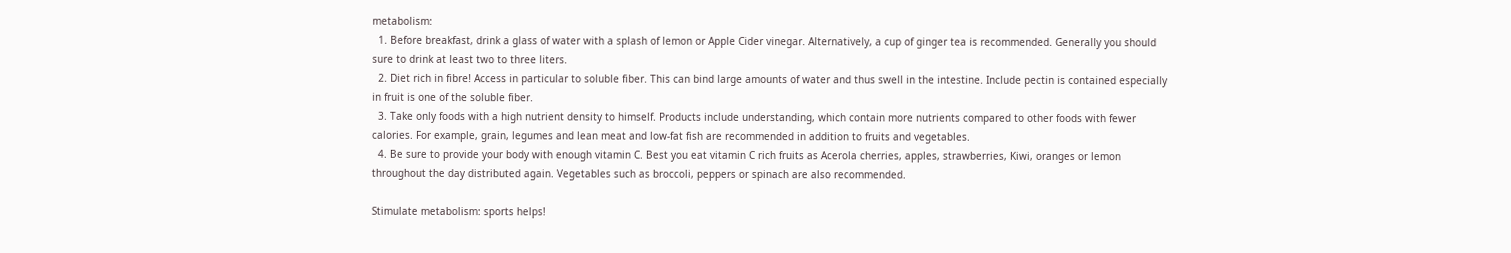metabolism:
  1. Before breakfast, drink a glass of water with a splash of lemon or Apple Cider vinegar. Alternatively, a cup of ginger tea is recommended. Generally you should sure to drink at least two to three liters.
  2. Diet rich in fibre! Access in particular to soluble fiber. This can bind large amounts of water and thus swell in the intestine. Include pectin is contained especially in fruit is one of the soluble fiber.
  3. Take only foods with a high nutrient density to himself. Products include understanding, which contain more nutrients compared to other foods with fewer calories. For example, grain, legumes and lean meat and low-fat fish are recommended in addition to fruits and vegetables.
  4. Be sure to provide your body with enough vitamin C. Best you eat vitamin C rich fruits as Acerola cherries, apples, strawberries, Kiwi, oranges or lemon throughout the day distributed again. Vegetables such as broccoli, peppers or spinach are also recommended.

Stimulate metabolism: sports helps!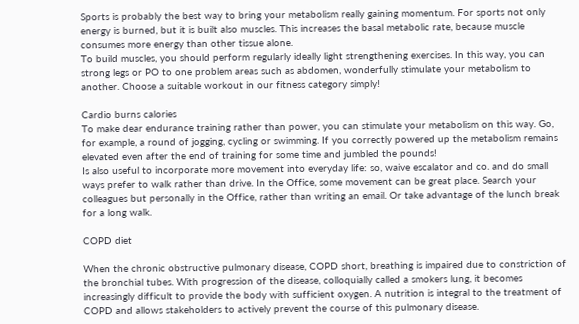Sports is probably the best way to bring your metabolism really gaining momentum. For sports not only energy is burned, but it is built also muscles. This increases the basal metabolic rate, because muscle consumes more energy than other tissue alone.
To build muscles, you should perform regularly ideally light strengthening exercises. In this way, you can strong legs or PO to one problem areas such as abdomen, wonderfully stimulate your metabolism to another. Choose a suitable workout in our fitness category simply!

Cardio burns calories
To make dear endurance training rather than power, you can stimulate your metabolism on this way. Go, for example, a round of jogging, cycling or swimming. If you correctly powered up the metabolism remains elevated even after the end of training for some time and jumbled the pounds!
Is also useful to incorporate more movement into everyday life: so, waive escalator and co. and do small ways prefer to walk rather than drive. In the Office, some movement can be great place. Search your colleagues but personally in the Office, rather than writing an email. Or take advantage of the lunch break for a long walk.

COPD diet

When the chronic obstructive pulmonary disease, COPD short, breathing is impaired due to constriction of the bronchial tubes. With progression of the disease, colloquially called a smokers lung, it becomes increasingly difficult to provide the body with sufficient oxygen. A nutrition is integral to the treatment of COPD and allows stakeholders to actively prevent the course of this pulmonary disease.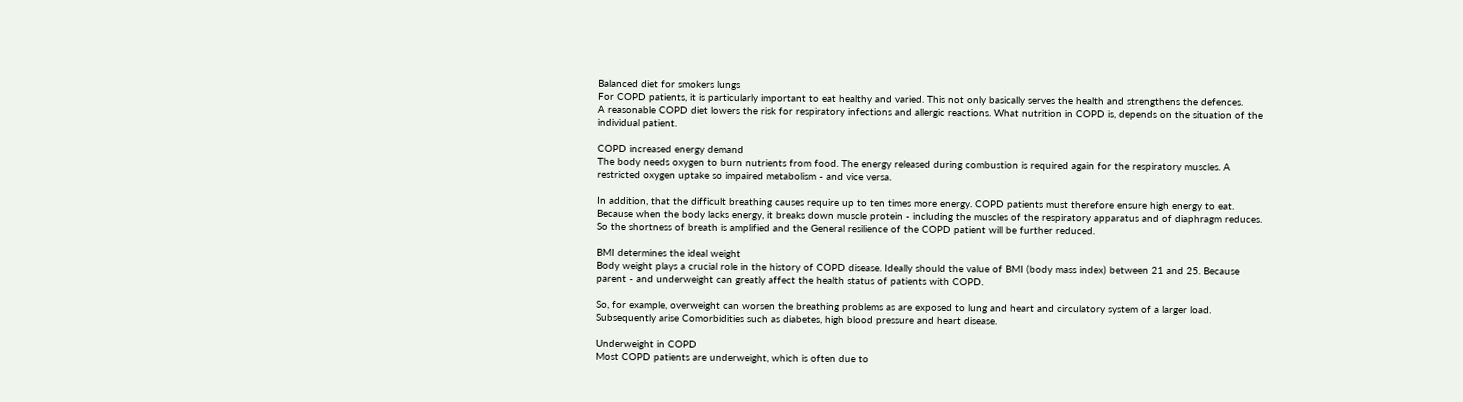Balanced diet for smokers lungs
For COPD patients, it is particularly important to eat healthy and varied. This not only basically serves the health and strengthens the defences.
A reasonable COPD diet lowers the risk for respiratory infections and allergic reactions. What nutrition in COPD is, depends on the situation of the individual patient.

COPD increased energy demand
The body needs oxygen to burn nutrients from food. The energy released during combustion is required again for the respiratory muscles. A restricted oxygen uptake so impaired metabolism - and vice versa.

In addition, that the difficult breathing causes require up to ten times more energy. COPD patients must therefore ensure high energy to eat.
Because when the body lacks energy, it breaks down muscle protein - including the muscles of the respiratory apparatus and of diaphragm reduces. So the shortness of breath is amplified and the General resilience of the COPD patient will be further reduced.

BMI determines the ideal weight
Body weight plays a crucial role in the history of COPD disease. Ideally should the value of BMI (body mass index) between 21 and 25. Because parent - and underweight can greatly affect the health status of patients with COPD.

So, for example, overweight can worsen the breathing problems as are exposed to lung and heart and circulatory system of a larger load. Subsequently arise Comorbidities such as diabetes, high blood pressure and heart disease.

Underweight in COPD
Most COPD patients are underweight, which is often due to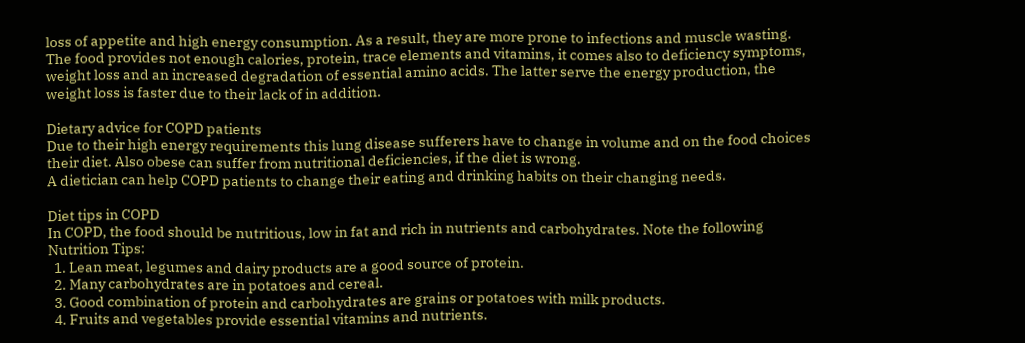loss of appetite and high energy consumption. As a result, they are more prone to infections and muscle wasting.
The food provides not enough calories, protein, trace elements and vitamins, it comes also to deficiency symptoms, weight loss and an increased degradation of essential amino acids. The latter serve the energy production, the weight loss is faster due to their lack of in addition.

Dietary advice for COPD patients
Due to their high energy requirements this lung disease sufferers have to change in volume and on the food choices their diet. Also obese can suffer from nutritional deficiencies, if the diet is wrong.
A dietician can help COPD patients to change their eating and drinking habits on their changing needs.

Diet tips in COPD
In COPD, the food should be nutritious, low in fat and rich in nutrients and carbohydrates. Note the following Nutrition Tips:
  1. Lean meat, legumes and dairy products are a good source of protein.
  2. Many carbohydrates are in potatoes and cereal.
  3. Good combination of protein and carbohydrates are grains or potatoes with milk products.
  4. Fruits and vegetables provide essential vitamins and nutrients.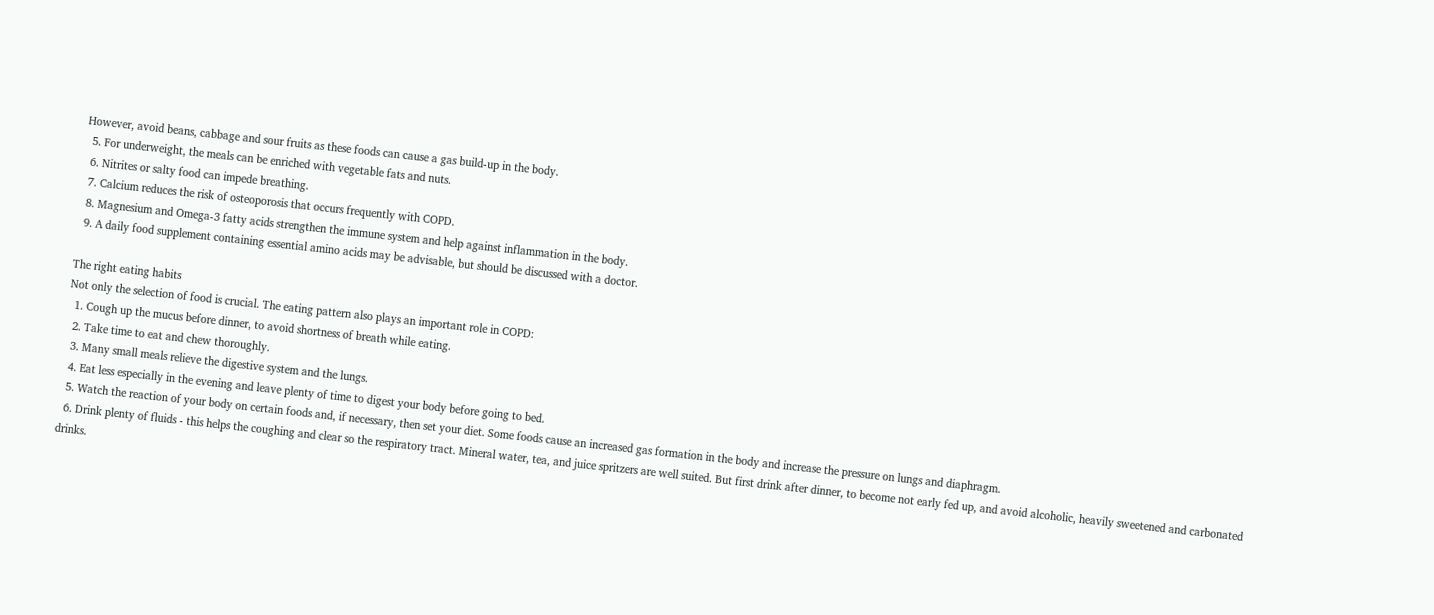However, avoid beans, cabbage and sour fruits as these foods can cause a gas build-up in the body.
  5. For underweight, the meals can be enriched with vegetable fats and nuts.
  6. Nitrites or salty food can impede breathing.
  7. Calcium reduces the risk of osteoporosis that occurs frequently with COPD.
  8. Magnesium and Omega-3 fatty acids strengthen the immune system and help against inflammation in the body.
  9. A daily food supplement containing essential amino acids may be advisable, but should be discussed with a doctor.

The right eating habits
Not only the selection of food is crucial. The eating pattern also plays an important role in COPD:
  1. Cough up the mucus before dinner, to avoid shortness of breath while eating.
  2. Take time to eat and chew thoroughly.
  3. Many small meals relieve the digestive system and the lungs.
  4. Eat less especially in the evening and leave plenty of time to digest your body before going to bed.
  5. Watch the reaction of your body on certain foods and, if necessary, then set your diet. Some foods cause an increased gas formation in the body and increase the pressure on lungs and diaphragm.
  6. Drink plenty of fluids - this helps the coughing and clear so the respiratory tract. Mineral water, tea, and juice spritzers are well suited. But first drink after dinner, to become not early fed up, and avoid alcoholic, heavily sweetened and carbonated drinks.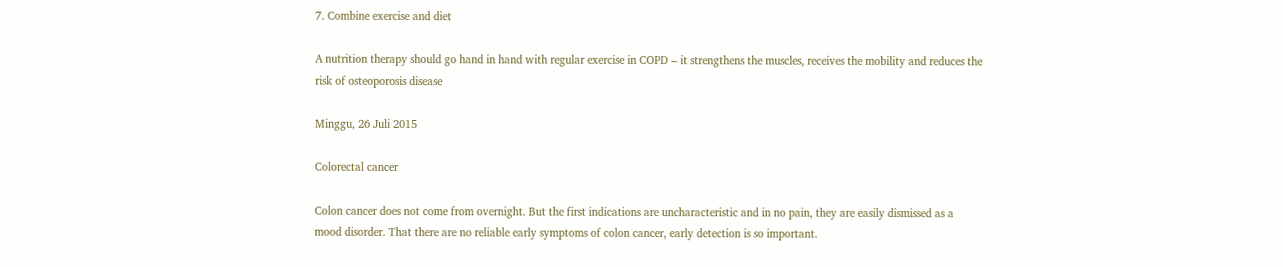7. Combine exercise and diet

A nutrition therapy should go hand in hand with regular exercise in COPD – it strengthens the muscles, receives the mobility and reduces the risk of osteoporosis disease

Minggu, 26 Juli 2015

Colorectal cancer

Colon cancer does not come from overnight. But the first indications are uncharacteristic and in no pain, they are easily dismissed as a mood disorder. That there are no reliable early symptoms of colon cancer, early detection is so important.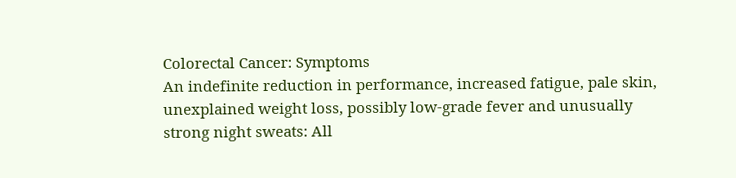Colorectal Cancer: Symptoms
An indefinite reduction in performance, increased fatigue, pale skin, unexplained weight loss, possibly low-grade fever and unusually strong night sweats: All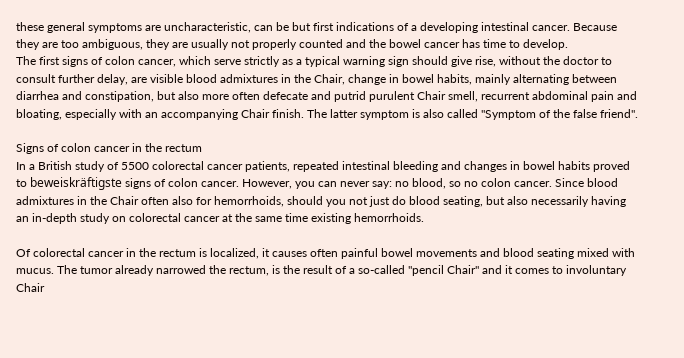these general symptoms are uncharacteristic, can be but first indications of a developing intestinal cancer. Because they are too ambiguous, they are usually not properly counted and the bowel cancer has time to develop.
The first signs of colon cancer, which serve strictly as a typical warning sign should give rise, without the doctor to consult further delay, are visible blood admixtures in the Chair, change in bowel habits, mainly alternating between diarrhea and constipation, but also more often defecate and putrid purulent Chair smell, recurrent abdominal pain and bloating, especially with an accompanying Chair finish. The latter symptom is also called "Symptom of the false friend".

Signs of colon cancer in the rectum
In a British study of 5500 colorectal cancer patients, repeated intestinal bleeding and changes in bowel habits proved to beweiskräftigste signs of colon cancer. However, you can never say: no blood, so no colon cancer. Since blood admixtures in the Chair often also for hemorrhoids, should you not just do blood seating, but also necessarily having an in-depth study on colorectal cancer at the same time existing hemorrhoids.

Of colorectal cancer in the rectum is localized, it causes often painful bowel movements and blood seating mixed with mucus. The tumor already narrowed the rectum, is the result of a so-called "pencil Chair" and it comes to involuntary Chair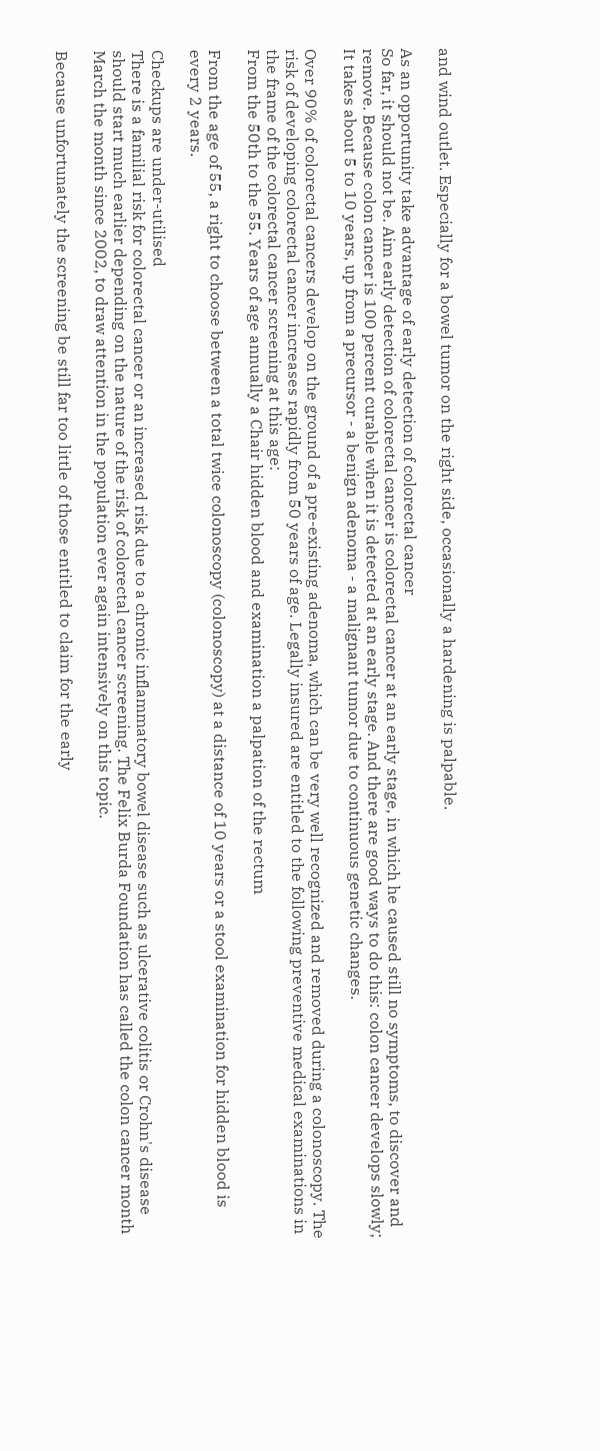and wind outlet. Especially for a bowel tumor on the right side, occasionally a hardening is palpable.

As an opportunity take advantage of early detection of colorectal cancer
So far, it should not be. Aim early detection of colorectal cancer is colorectal cancer at an early stage, in which he caused still no symptoms, to discover and remove. Because colon cancer is 100 percent curable when it is detected at an early stage. And there are good ways to do this: colon cancer develops slowly; It takes about 5 to 10 years, up from a precursor - a benign adenoma - a malignant tumor due to continuous genetic changes.

Over 90% of colorectal cancers develop on the ground of a pre-existing adenoma, which can be very well recognized and removed during a colonoscopy. The risk of developing colorectal cancer increases rapidly from 50 years of age. Legally insured are entitled to the following preventive medical examinations in the frame of the colorectal cancer screening at this age:
From the 50th to the 55. Years of age annually a Chair hidden blood and examination a palpation of the rectum

From the age of 55, a right to choose between a total twice colonoscopy (colonoscopy) at a distance of 10 years or a stool examination for hidden blood is every 2 years.

Checkups are under-utilised
There is a familial risk for colorectal cancer or an increased risk due to a chronic inflammatory bowel disease such as ulcerative colitis or Crohn's disease should start much earlier depending on the nature of the risk of colorectal cancer screening. The Felix Burda Foundation has called the colon cancer month March the month since 2002, to draw attention in the population ever again intensively on this topic.

Because unfortunately the screening be still far too little of those entitled to claim for the early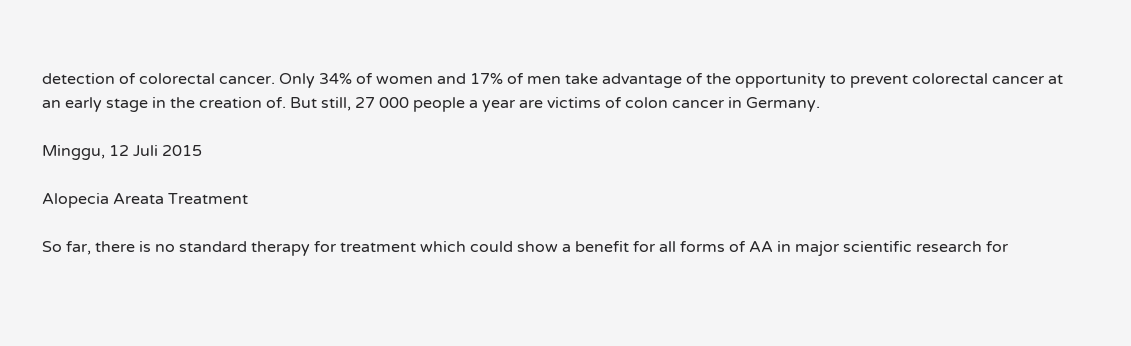detection of colorectal cancer. Only 34% of women and 17% of men take advantage of the opportunity to prevent colorectal cancer at an early stage in the creation of. But still, 27 000 people a year are victims of colon cancer in Germany.

Minggu, 12 Juli 2015

Alopecia Areata Treatment

So far, there is no standard therapy for treatment which could show a benefit for all forms of AA in major scientific research for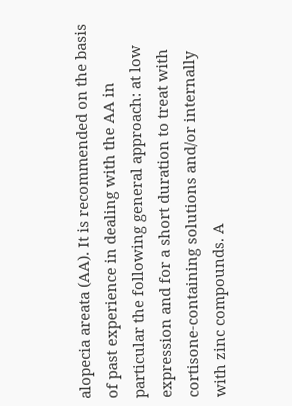alopecia areata (AA). It is recommended on the basis of past experience in dealing with the AA in particular the following general approach: at low expression and for a short duration to treat with cortisone-containing solutions and/or internally with zinc compounds. A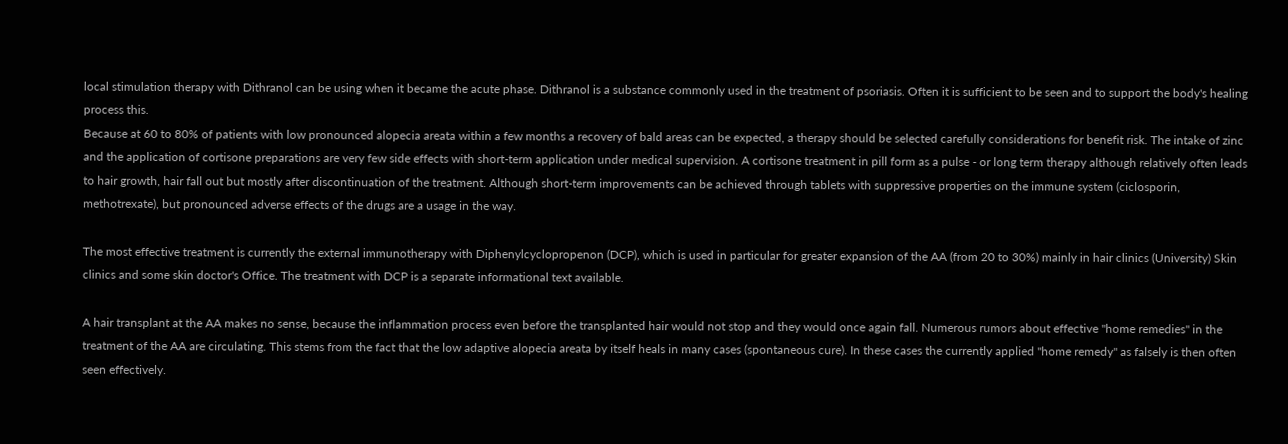local stimulation therapy with Dithranol can be using when it became the acute phase. Dithranol is a substance commonly used in the treatment of psoriasis. Often it is sufficient to be seen and to support the body's healing process this.
Because at 60 to 80% of patients with low pronounced alopecia areata within a few months a recovery of bald areas can be expected, a therapy should be selected carefully considerations for benefit risk. The intake of zinc and the application of cortisone preparations are very few side effects with short-term application under medical supervision. A cortisone treatment in pill form as a pulse - or long term therapy although relatively often leads to hair growth, hair fall out but mostly after discontinuation of the treatment. Although short-term improvements can be achieved through tablets with suppressive properties on the immune system (ciclosporin, methotrexate), but pronounced adverse effects of the drugs are a usage in the way.

The most effective treatment is currently the external immunotherapy with Diphenylcyclopropenon (DCP), which is used in particular for greater expansion of the AA (from 20 to 30%) mainly in hair clinics (University) Skin clinics and some skin doctor's Office. The treatment with DCP is a separate informational text available.

A hair transplant at the AA makes no sense, because the inflammation process even before the transplanted hair would not stop and they would once again fall. Numerous rumors about effective "home remedies" in the treatment of the AA are circulating. This stems from the fact that the low adaptive alopecia areata by itself heals in many cases (spontaneous cure). In these cases the currently applied "home remedy" as falsely is then often seen effectively.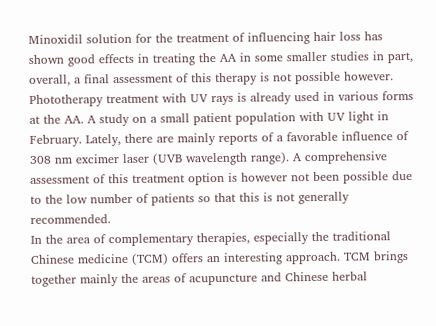Minoxidil solution for the treatment of influencing hair loss has shown good effects in treating the AA in some smaller studies in part, overall, a final assessment of this therapy is not possible however.
Phototherapy treatment with UV rays is already used in various forms at the AA. A study on a small patient population with UV light in February. Lately, there are mainly reports of a favorable influence of 308 nm excimer laser (UVB wavelength range). A comprehensive assessment of this treatment option is however not been possible due to the low number of patients so that this is not generally recommended.
In the area of complementary therapies, especially the traditional Chinese medicine (TCM) offers an interesting approach. TCM brings together mainly the areas of acupuncture and Chinese herbal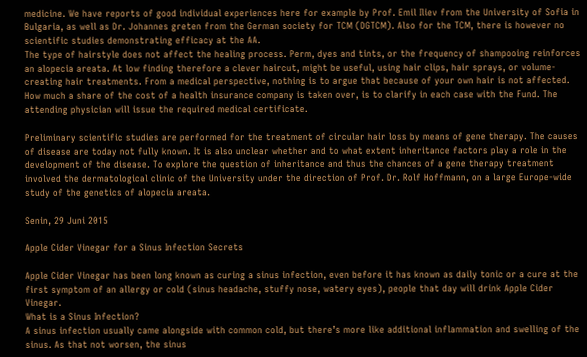medicine. We have reports of good individual experiences here for example by Prof. Emil Iliev from the University of Sofia in Bulgaria, as well as Dr. Johannes greten from the German society for TCM (DGTCM). Also for the TCM, there is however no scientific studies demonstrating efficacy at the AA.
The type of hairstyle does not affect the healing process. Perm, dyes and tints, or the frequency of shampooing reinforces an alopecia areata. At low finding therefore a clever haircut, might be useful, using hair clips, hair sprays, or volume-creating hair treatments. From a medical perspective, nothing is to argue that because of your own hair is not affected. How much a share of the cost of a health insurance company is taken over, is to clarify in each case with the Fund. The attending physician will issue the required medical certificate.

Preliminary scientific studies are performed for the treatment of circular hair loss by means of gene therapy. The causes of disease are today not fully known. It is also unclear whether and to what extent inheritance factors play a role in the development of the disease. To explore the question of inheritance and thus the chances of a gene therapy treatment involved the dermatological clinic of the University under the direction of Prof. Dr. Rolf Hoffmann, on a large Europe-wide study of the genetics of alopecia areata.

Senin, 29 Juni 2015

Apple Cider Vinegar for a Sinus Infection Secrets

Apple Cider Vinegar has been long known as curing a sinus infection, even before it has known as daily tonic or a cure at the first symptom of an allergy or cold (sinus headache, stuffy nose, watery eyes), people that day will drink Apple Cider Vinegar.
What is a Sinus Infection?
A sinus infection usually came alongside with common cold, but there’s more like additional inflammation and swelling of the sinus. As that not worsen, the sinus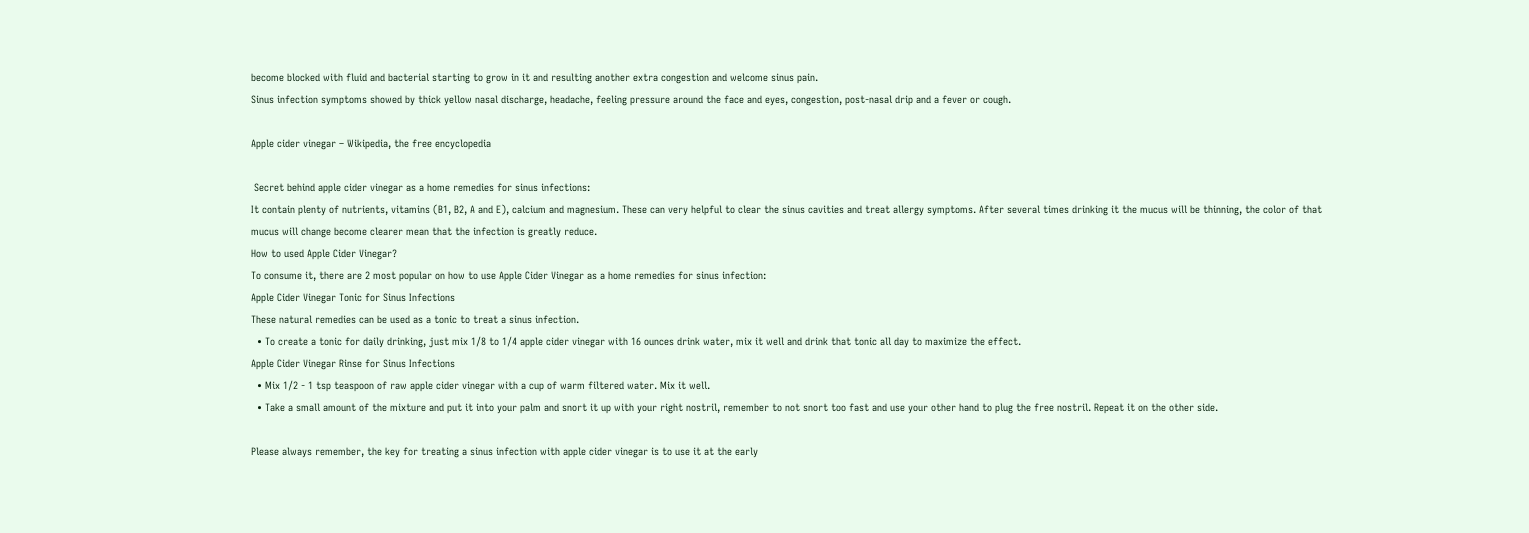become blocked with fluid and bacterial starting to grow in it and resulting another extra congestion and welcome sinus pain.
Sinus infection symptoms showed by thick yellow nasal discharge, headache, feeling pressure around the face and eyes, congestion, post-nasal drip and a fever or cough.

Apple cider vinegar – Wikipedia, the free encyclopedia

 Secret behind apple cider vinegar as a home remedies for sinus infections:
It contain plenty of nutrients, vitamins (B1, B2, A and E), calcium and magnesium. These can very helpful to clear the sinus cavities and treat allergy symptoms. After several times drinking it the mucus will be thinning, the color of that mucus will change become clearer mean that the infection is greatly reduce.
How to used Apple Cider Vinegar?
To consume it, there are 2 most popular on how to use Apple Cider Vinegar as a home remedies for sinus infection:
Apple Cider Vinegar Tonic for Sinus Infections
These natural remedies can be used as a tonic to treat a sinus infection.
  • To create a tonic for daily drinking, just mix 1/8 to 1/4 apple cider vinegar with 16 ounces drink water, mix it well and drink that tonic all day to maximize the effect.
Apple Cider Vinegar Rinse for Sinus Infections
  • Mix 1/2 - 1 tsp teaspoon of raw apple cider vinegar with a cup of warm filtered water. Mix it well.
  • Take a small amount of the mixture and put it into your palm and snort it up with your right nostril, remember to not snort too fast and use your other hand to plug the free nostril. Repeat it on the other side.

Please always remember, the key for treating a sinus infection with apple cider vinegar is to use it at the early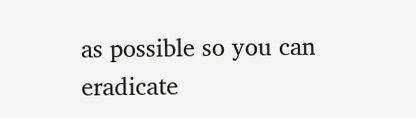as possible so you can eradicate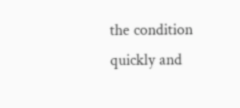the condition quickly and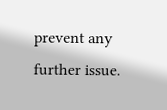prevent any further issue.